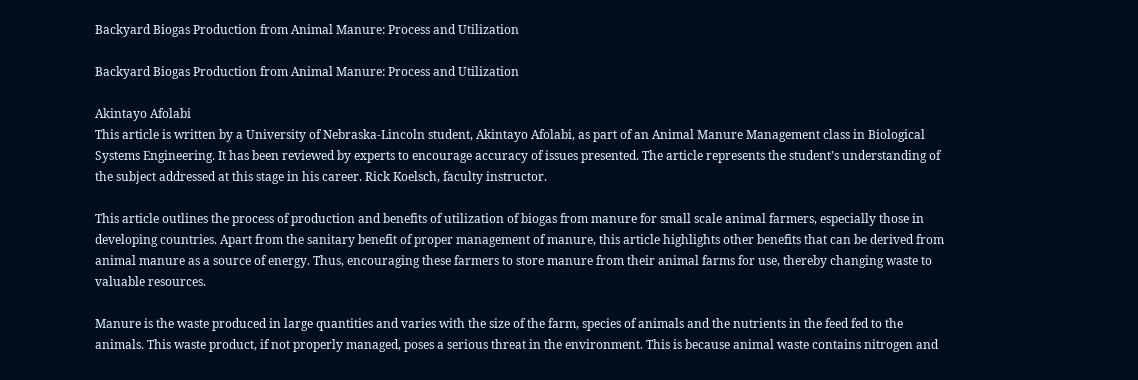Backyard Biogas Production from Animal Manure: Process and Utilization

Backyard Biogas Production from Animal Manure: Process and Utilization

Akintayo Afolabi
This article is written by a University of Nebraska-Lincoln student, Akintayo Afolabi, as part of an Animal Manure Management class in Biological Systems Engineering. It has been reviewed by experts to encourage accuracy of issues presented. The article represents the student’s understanding of the subject addressed at this stage in his career. Rick Koelsch, faculty instructor.

This article outlines the process of production and benefits of utilization of biogas from manure for small scale animal farmers, especially those in developing countries. Apart from the sanitary benefit of proper management of manure, this article highlights other benefits that can be derived from animal manure as a source of energy. Thus, encouraging these farmers to store manure from their animal farms for use, thereby changing waste to valuable resources.

Manure is the waste produced in large quantities and varies with the size of the farm, species of animals and the nutrients in the feed fed to the animals. This waste product, if not properly managed, poses a serious threat in the environment. This is because animal waste contains nitrogen and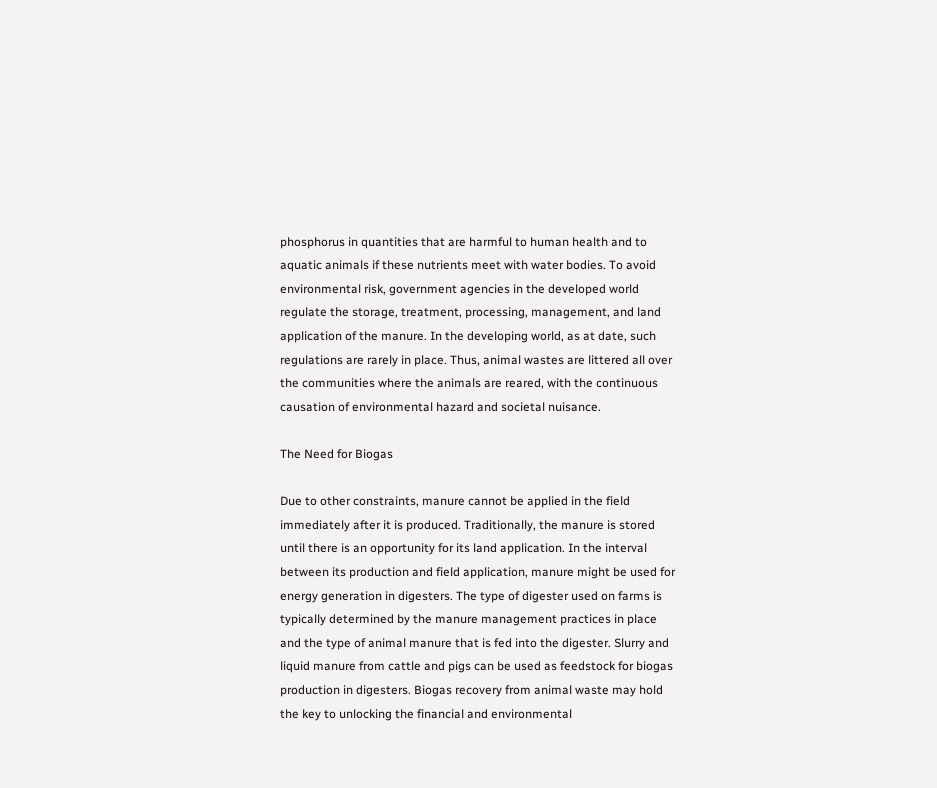phosphorus in quantities that are harmful to human health and to aquatic animals if these nutrients meet with water bodies. To avoid environmental risk, government agencies in the developed world regulate the storage, treatment, processing, management, and land application of the manure. In the developing world, as at date, such regulations are rarely in place. Thus, animal wastes are littered all over the communities where the animals are reared, with the continuous causation of environmental hazard and societal nuisance.

The Need for Biogas

Due to other constraints, manure cannot be applied in the field immediately after it is produced. Traditionally, the manure is stored until there is an opportunity for its land application. In the interval between its production and field application, manure might be used for energy generation in digesters. The type of digester used on farms is typically determined by the manure management practices in place and the type of animal manure that is fed into the digester. Slurry and liquid manure from cattle and pigs can be used as feedstock for biogas production in digesters. Biogas recovery from animal waste may hold the key to unlocking the financial and environmental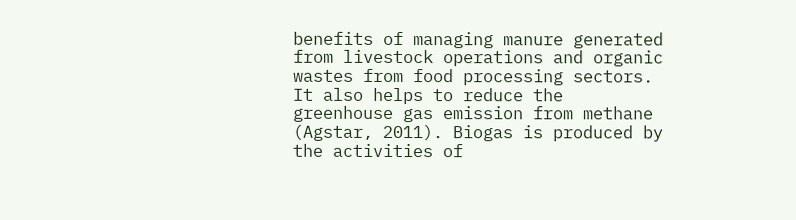benefits of managing manure generated from livestock operations and organic wastes from food processing sectors. It also helps to reduce the greenhouse gas emission from methane (Agstar, 2011). Biogas is produced by the activities of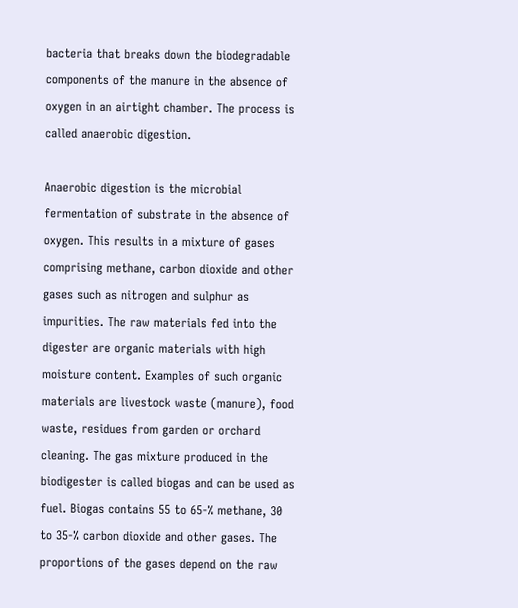bacteria that breaks down the biodegradable components of the manure in the absence of oxygen in an airtight chamber. The process is called anaerobic digestion.

Anaerobic digestion is the microbial fermentation of substrate in the absence of oxygen. This results in a mixture of gases comprising methane, carbon dioxide and other gases such as nitrogen and sulphur as impurities. The raw materials fed into the digester are organic materials with high moisture content. Examples of such organic materials are livestock waste (manure), food waste, residues from garden or orchard cleaning. The gas mixture produced in the biodigester is called biogas and can be used as fuel. Biogas contains 55 to 65-% methane, 30 to 35-% carbon dioxide and other gases. The proportions of the gases depend on the raw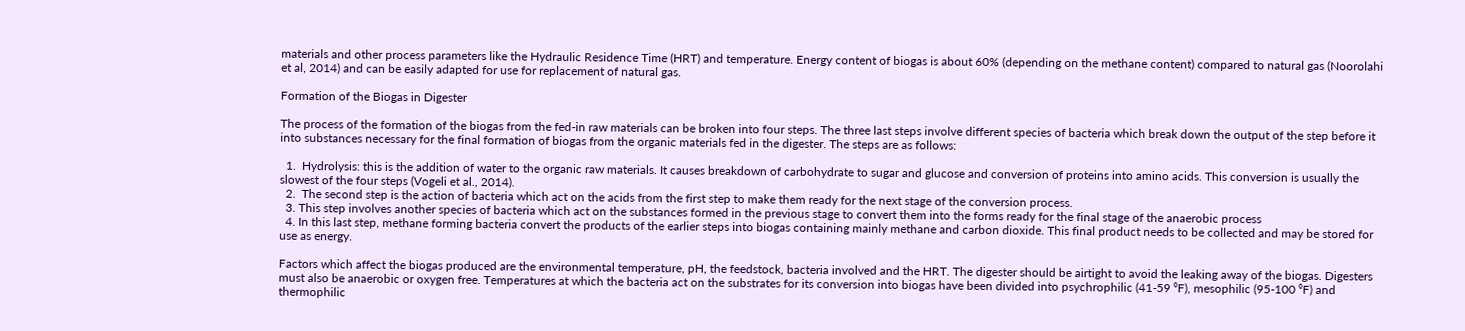materials and other process parameters like the Hydraulic Residence Time (HRT) and temperature. Energy content of biogas is about 60% (depending on the methane content) compared to natural gas (Noorolahi et al, 2014) and can be easily adapted for use for replacement of natural gas.

Formation of the Biogas in Digester

The process of the formation of the biogas from the fed-in raw materials can be broken into four steps. The three last steps involve different species of bacteria which break down the output of the step before it into substances necessary for the final formation of biogas from the organic materials fed in the digester. The steps are as follows:

  1.  Hydrolysis: this is the addition of water to the organic raw materials. It causes breakdown of carbohydrate to sugar and glucose and conversion of proteins into amino acids. This conversion is usually the slowest of the four steps (Vogeli et al., 2014).
  2.  The second step is the action of bacteria which act on the acids from the first step to make them ready for the next stage of the conversion process.
  3. This step involves another species of bacteria which act on the substances formed in the previous stage to convert them into the forms ready for the final stage of the anaerobic process
  4. In this last step, methane forming bacteria convert the products of the earlier steps into biogas containing mainly methane and carbon dioxide. This final product needs to be collected and may be stored for use as energy.

Factors which affect the biogas produced are the environmental temperature, pH, the feedstock, bacteria involved and the HRT. The digester should be airtight to avoid the leaking away of the biogas. Digesters must also be anaerobic or oxygen free. Temperatures at which the bacteria act on the substrates for its conversion into biogas have been divided into psychrophilic (41-59 ⁰F), mesophilic (95-100 ⁰F) and thermophilic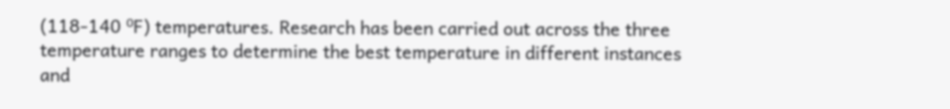(118-140 ⁰F) temperatures. Research has been carried out across the three temperature ranges to determine the best temperature in different instances and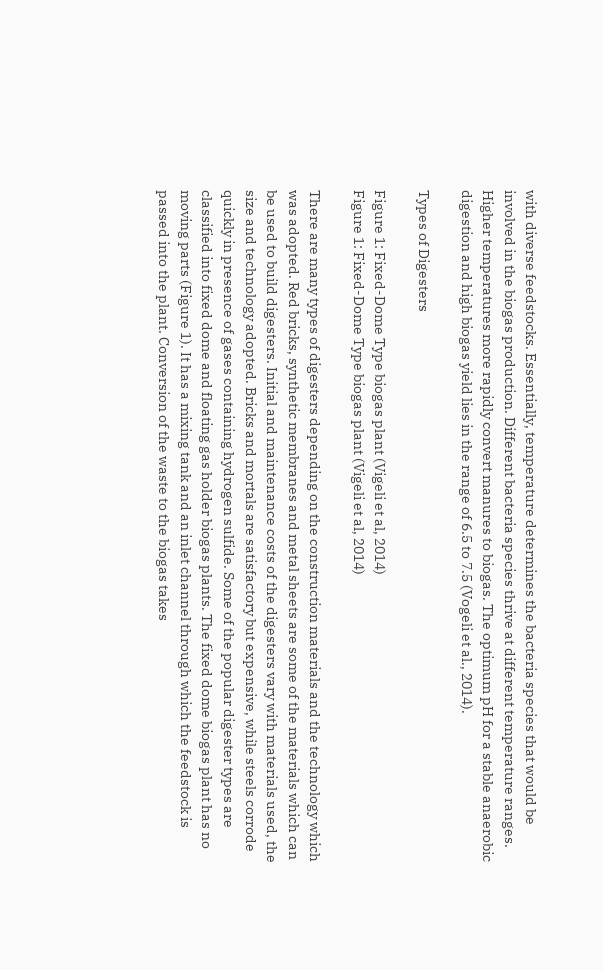with diverse feedstocks. Essentially, temperature determines the bacteria species that would be involved in the biogas production. Different bacteria species thrive at different temperature ranges. Higher temperatures more rapidly convert manures to biogas. The optimum pH for a stable anaerobic digestion and high biogas yield lies in the range of 6.5 to 7.5 (Vogeli et al., 2014).

Types of Digesters

Figure 1: Fixed-Dome Type biogas plant (Vigeli et al, 2014)
Figure 1: Fixed-Dome Type biogas plant (Vigeli et al, 2014)

There are many types of digesters depending on the construction materials and the technology which was adopted. Red bricks, synthetic membranes and metal sheets are some of the materials which can be used to build digesters. Initial and maintenance costs of the digesters vary with materials used, the size and technology adopted. Bricks and mortals are satisfactory but expensive, while steels corrode quickly in presence of gases containing hydrogen sulfide. Some of the popular digester types are classified into fixed dome and floating gas holder biogas plants. The fixed dome biogas plant has no moving parts (Figure 1). It has a mixing tank and an inlet channel through which the feedstock is passed into the plant. Conversion of the waste to the biogas takes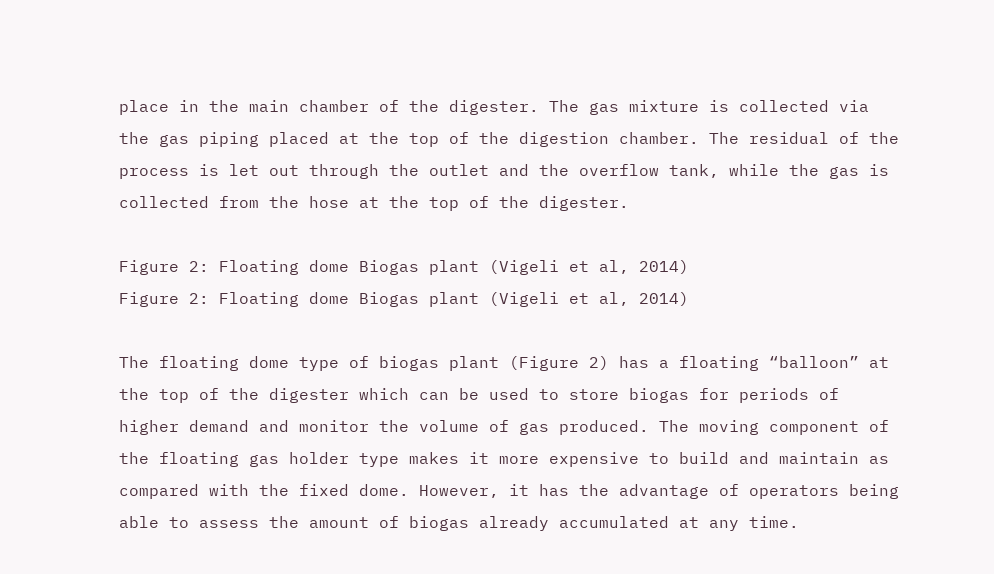place in the main chamber of the digester. The gas mixture is collected via the gas piping placed at the top of the digestion chamber. The residual of the process is let out through the outlet and the overflow tank, while the gas is collected from the hose at the top of the digester.

Figure 2: Floating dome Biogas plant (Vigeli et al, 2014)
Figure 2: Floating dome Biogas plant (Vigeli et al, 2014)

The floating dome type of biogas plant (Figure 2) has a floating “balloon” at the top of the digester which can be used to store biogas for periods of higher demand and monitor the volume of gas produced. The moving component of the floating gas holder type makes it more expensive to build and maintain as compared with the fixed dome. However, it has the advantage of operators being able to assess the amount of biogas already accumulated at any time.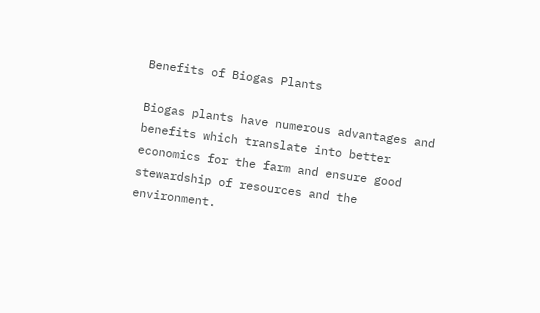Benefits of Biogas Plants

Biogas plants have numerous advantages and benefits which translate into better economics for the farm and ensure good stewardship of resources and the environment.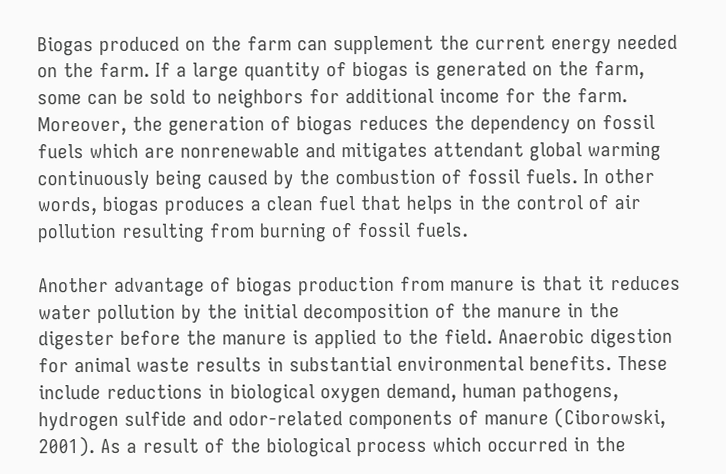Biogas produced on the farm can supplement the current energy needed on the farm. If a large quantity of biogas is generated on the farm, some can be sold to neighbors for additional income for the farm. Moreover, the generation of biogas reduces the dependency on fossil fuels which are nonrenewable and mitigates attendant global warming continuously being caused by the combustion of fossil fuels. In other words, biogas produces a clean fuel that helps in the control of air pollution resulting from burning of fossil fuels.

Another advantage of biogas production from manure is that it reduces water pollution by the initial decomposition of the manure in the digester before the manure is applied to the field. Anaerobic digestion for animal waste results in substantial environmental benefits. These include reductions in biological oxygen demand, human pathogens, hydrogen sulfide and odor-related components of manure (Ciborowski, 2001). As a result of the biological process which occurred in the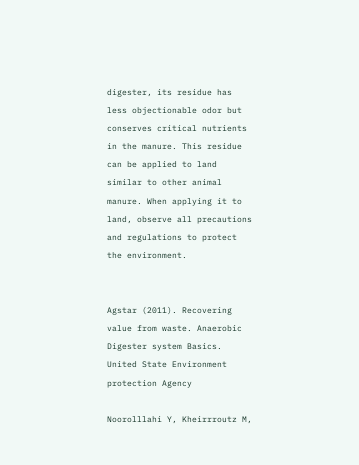digester, its residue has less objectionable odor but conserves critical nutrients in the manure. This residue can be applied to land similar to other animal manure. When applying it to land, observe all precautions and regulations to protect the environment.


Agstar (2011). Recovering value from waste. Anaerobic Digester system Basics. United State Environment protection Agency

Noorolllahi Y, Kheirrroutz M,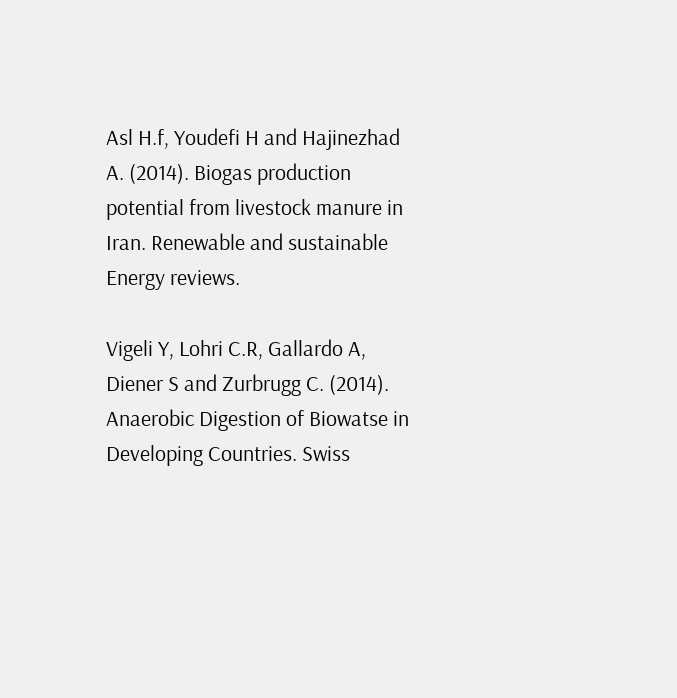Asl H.f, Youdefi H and Hajinezhad A. (2014). Biogas production potential from livestock manure in Iran. Renewable and sustainable Energy reviews.

Vigeli Y, Lohri C.R, Gallardo A, Diener S and Zurbrugg C. (2014). Anaerobic Digestion of Biowatse in Developing Countries. Swiss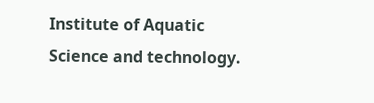Institute of Aquatic Science and technology.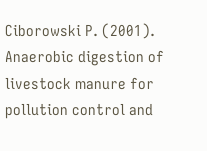Ciborowski P. (2001). Anaerobic digestion of livestock manure for pollution control and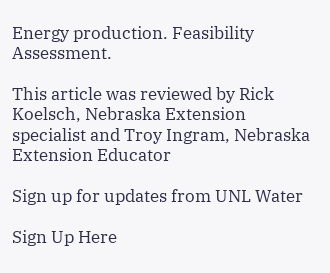Energy production. Feasibility Assessment.

This article was reviewed by Rick Koelsch, Nebraska Extension specialist and Troy Ingram, Nebraska Extension Educator

Sign up for updates from UNL Water

Sign Up Here